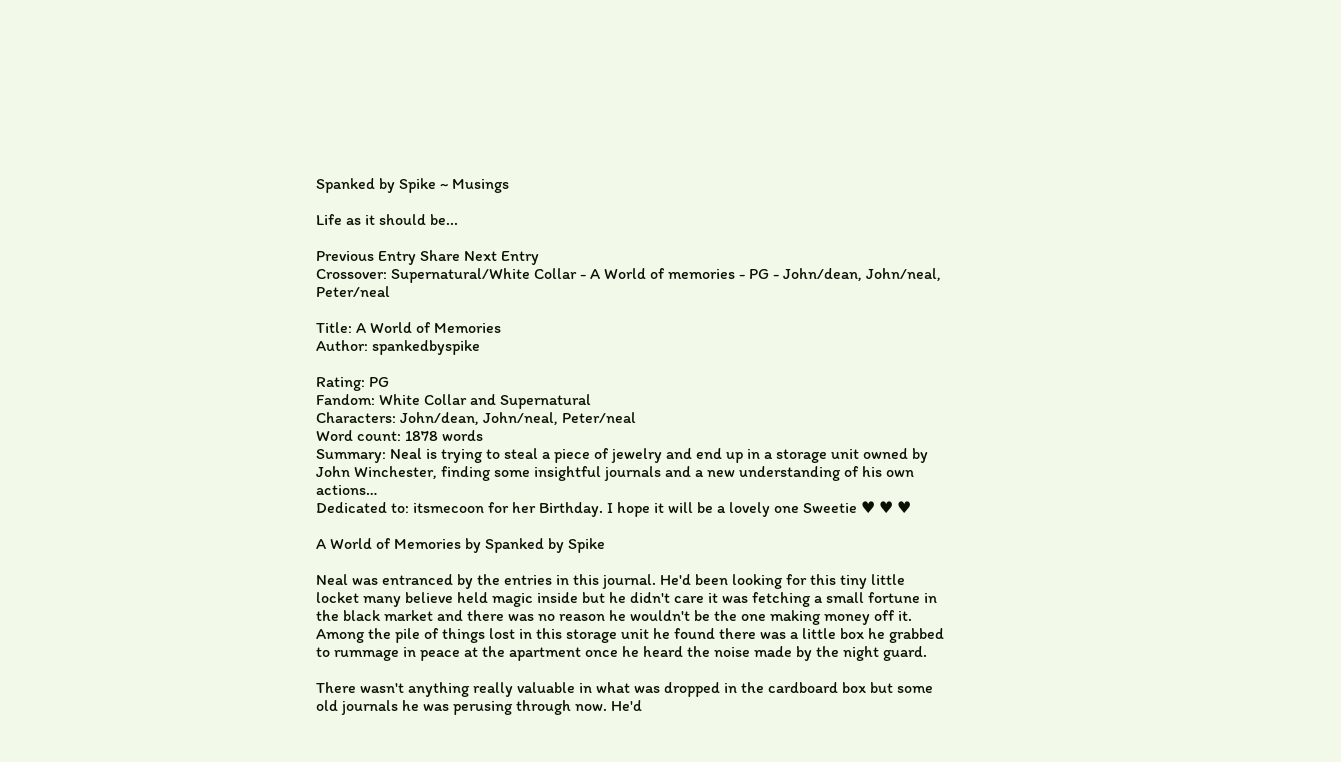Spanked by Spike ~ Musings

Life as it should be...

Previous Entry Share Next Entry
Crossover: Supernatural/White Collar - A World of memories - PG - John/dean, John/neal, Peter/neal

Title: A World of Memories
Author: spankedbyspike

Rating: PG
Fandom: White Collar and Supernatural
Characters: John/dean, John/neal, Peter/neal
Word count: 1878 words
Summary: Neal is trying to steal a piece of jewelry and end up in a storage unit owned by John Winchester, finding some insightful journals and a new understanding of his own actions…
Dedicated to: itsmecoon for her Birthday. I hope it will be a lovely one Sweetie ♥ ♥ ♥

A World of Memories by Spanked by Spike

Neal was entranced by the entries in this journal. He'd been looking for this tiny little locket many believe held magic inside but he didn't care it was fetching a small fortune in the black market and there was no reason he wouldn't be the one making money off it. Among the pile of things lost in this storage unit he found there was a little box he grabbed to rummage in peace at the apartment once he heard the noise made by the night guard.

There wasn't anything really valuable in what was dropped in the cardboard box but some old journals he was perusing through now. He'd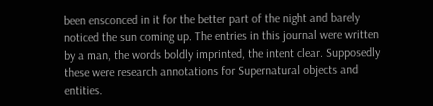been ensconced in it for the better part of the night and barely noticed the sun coming up. The entries in this journal were written by a man, the words boldly imprinted, the intent clear. Supposedly these were research annotations for Supernatural objects and entities.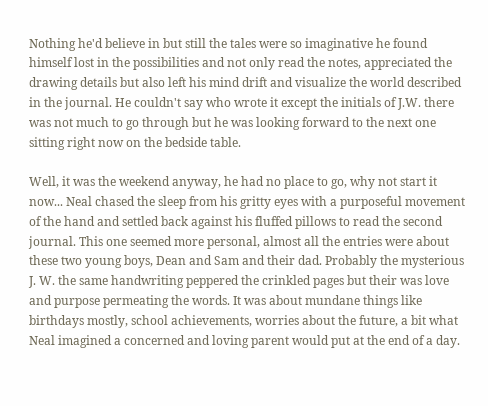Nothing he'd believe in but still the tales were so imaginative he found himself lost in the possibilities and not only read the notes, appreciated the drawing details but also left his mind drift and visualize the world described in the journal. He couldn't say who wrote it except the initials of J.W. there was not much to go through but he was looking forward to the next one sitting right now on the bedside table.

Well, it was the weekend anyway, he had no place to go, why not start it now... Neal chased the sleep from his gritty eyes with a purposeful movement of the hand and settled back against his fluffed pillows to read the second journal. This one seemed more personal, almost all the entries were about these two young boys, Dean and Sam and their dad. Probably the mysterious J. W. the same handwriting peppered the crinkled pages but their was love and purpose permeating the words. It was about mundane things like birthdays mostly, school achievements, worries about the future, a bit what Neal imagined a concerned and loving parent would put at the end of a day.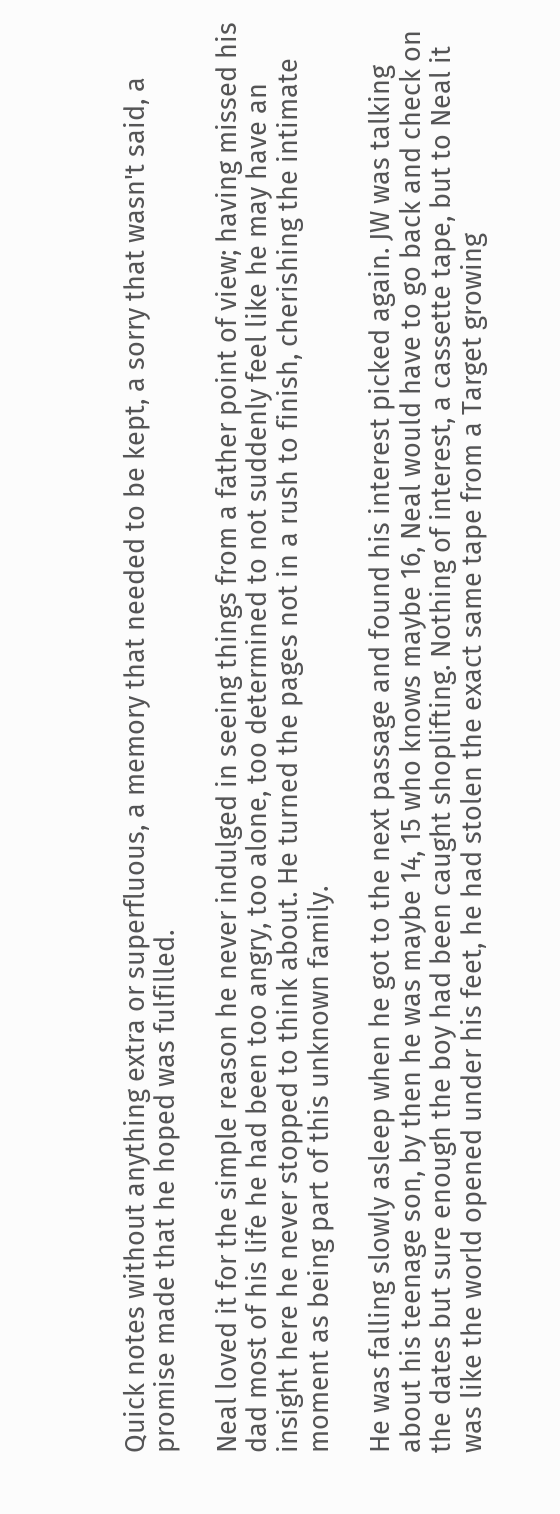Quick notes without anything extra or superfluous, a memory that needed to be kept, a sorry that wasn't said, a promise made that he hoped was fulfilled.

Neal loved it for the simple reason he never indulged in seeing things from a father point of view; having missed his dad most of his life he had been too angry, too alone, too determined to not suddenly feel like he may have an insight here he never stopped to think about. He turned the pages not in a rush to finish, cherishing the intimate moment as being part of this unknown family.

He was falling slowly asleep when he got to the next passage and found his interest picked again. JW was talking about his teenage son, by then he was maybe 14, 15 who knows maybe 16, Neal would have to go back and check on the dates but sure enough the boy had been caught shoplifting. Nothing of interest, a cassette tape, but to Neal it was like the world opened under his feet, he had stolen the exact same tape from a Target growing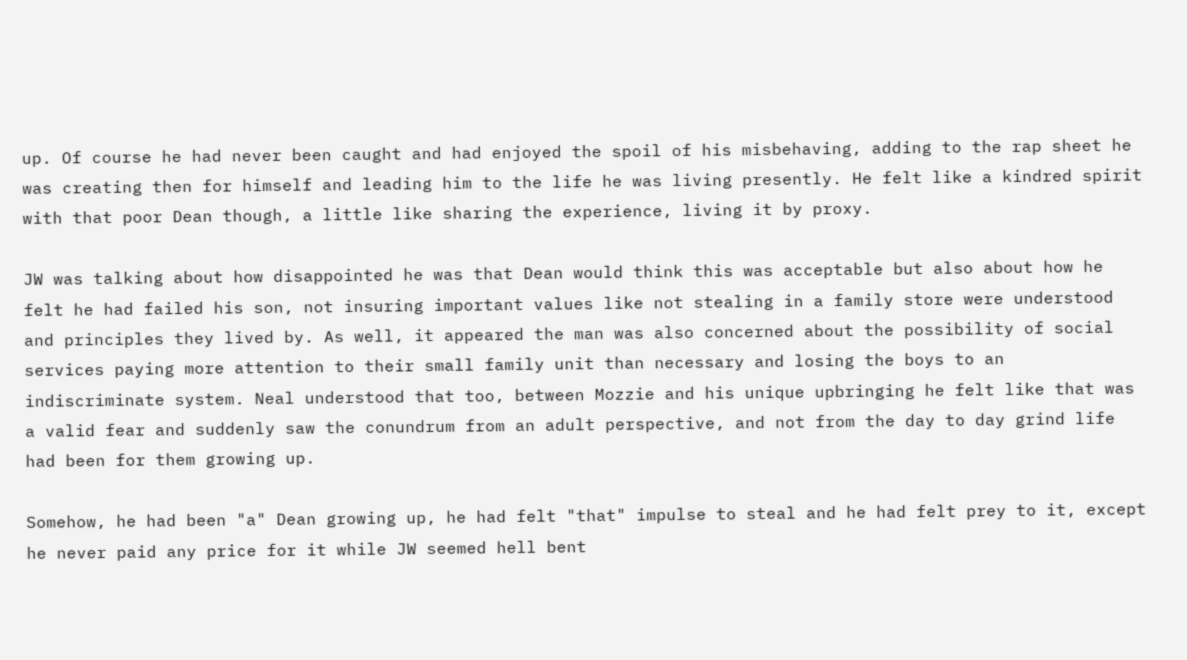up. Of course he had never been caught and had enjoyed the spoil of his misbehaving, adding to the rap sheet he was creating then for himself and leading him to the life he was living presently. He felt like a kindred spirit with that poor Dean though, a little like sharing the experience, living it by proxy.

JW was talking about how disappointed he was that Dean would think this was acceptable but also about how he felt he had failed his son, not insuring important values like not stealing in a family store were understood and principles they lived by. As well, it appeared the man was also concerned about the possibility of social services paying more attention to their small family unit than necessary and losing the boys to an indiscriminate system. Neal understood that too, between Mozzie and his unique upbringing he felt like that was a valid fear and suddenly saw the conundrum from an adult perspective, and not from the day to day grind life had been for them growing up.

Somehow, he had been "a" Dean growing up, he had felt "that" impulse to steal and he had felt prey to it, except he never paid any price for it while JW seemed hell bent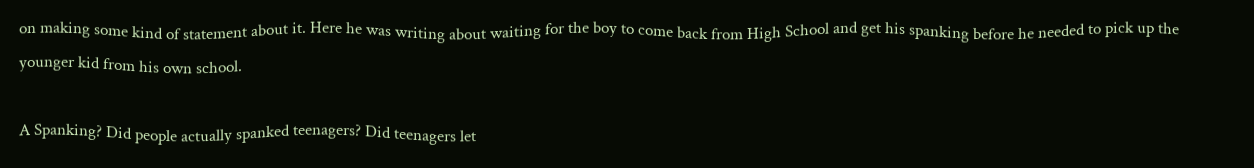on making some kind of statement about it. Here he was writing about waiting for the boy to come back from High School and get his spanking before he needed to pick up the younger kid from his own school.

A Spanking? Did people actually spanked teenagers? Did teenagers let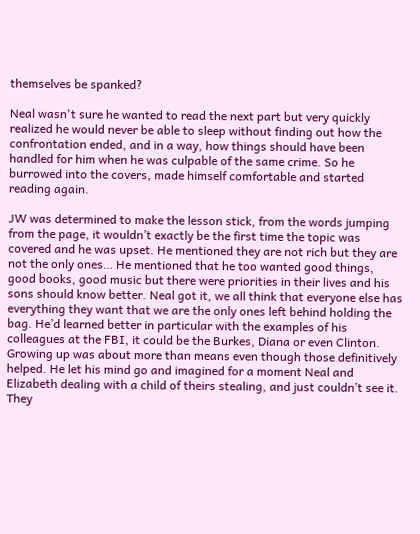themselves be spanked?

Neal wasn't sure he wanted to read the next part but very quickly realized he would never be able to sleep without finding out how the confrontation ended, and in a way, how things should have been handled for him when he was culpable of the same crime. So he burrowed into the covers, made himself comfortable and started reading again.

JW was determined to make the lesson stick, from the words jumping from the page, it wouldn’t exactly be the first time the topic was covered and he was upset. He mentioned they are not rich but they are not the only ones… He mentioned that he too wanted good things, good books, good music but there were priorities in their lives and his sons should know better. Neal got it, we all think that everyone else has everything they want that we are the only ones left behind holding the bag. He’d learned better in particular with the examples of his colleagues at the FBI, it could be the Burkes, Diana or even Clinton. Growing up was about more than means even though those definitively helped. He let his mind go and imagined for a moment Neal and Elizabeth dealing with a child of theirs stealing, and just couldn’t see it. They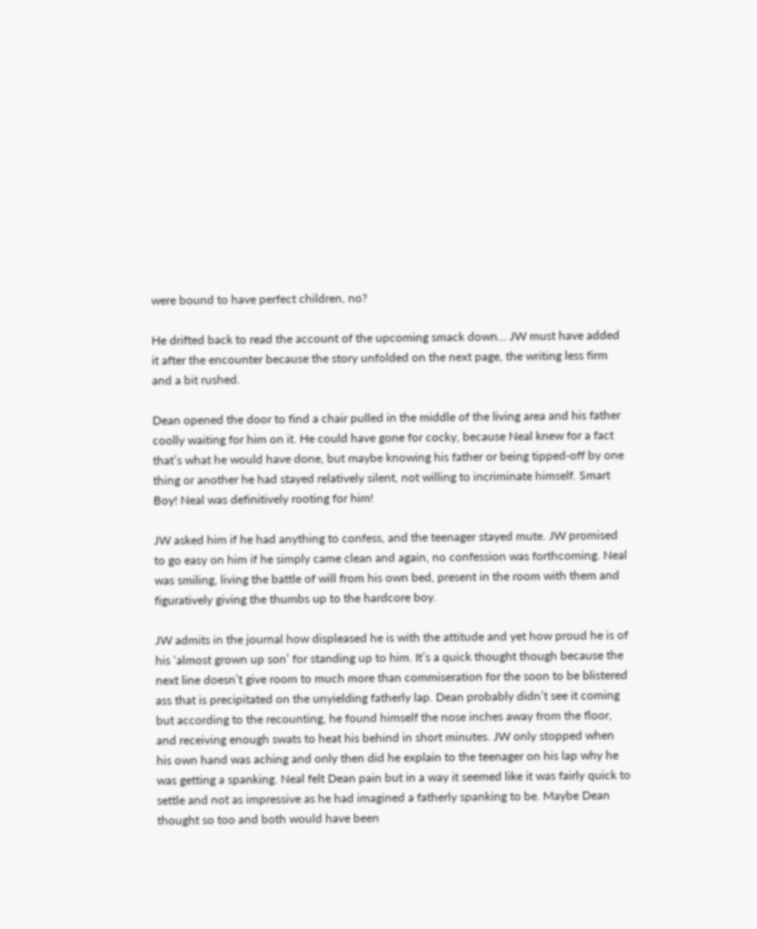were bound to have perfect children, no?

He drifted back to read the account of the upcoming smack down… JW must have added it after the encounter because the story unfolded on the next page, the writing less firm and a bit rushed.

Dean opened the door to find a chair pulled in the middle of the living area and his father coolly waiting for him on it. He could have gone for cocky, because Neal knew for a fact that’s what he would have done, but maybe knowing his father or being tipped-off by one thing or another he had stayed relatively silent, not willing to incriminate himself. Smart Boy! Neal was definitively rooting for him!

JW asked him if he had anything to confess, and the teenager stayed mute. JW promised to go easy on him if he simply came clean and again, no confession was forthcoming. Neal was smiling, living the battle of will from his own bed, present in the room with them and figuratively giving the thumbs up to the hardcore boy.

JW admits in the journal how displeased he is with the attitude and yet how proud he is of his ‘almost grown up son’ for standing up to him. It’s a quick thought though because the next line doesn’t give room to much more than commiseration for the soon to be blistered ass that is precipitated on the unyielding fatherly lap. Dean probably didn’t see it coming but according to the recounting, he found himself the nose inches away from the floor, and receiving enough swats to heat his behind in short minutes. JW only stopped when his own hand was aching and only then did he explain to the teenager on his lap why he was getting a spanking. Neal felt Dean pain but in a way it seemed like it was fairly quick to settle and not as impressive as he had imagined a fatherly spanking to be. Maybe Dean thought so too and both would have been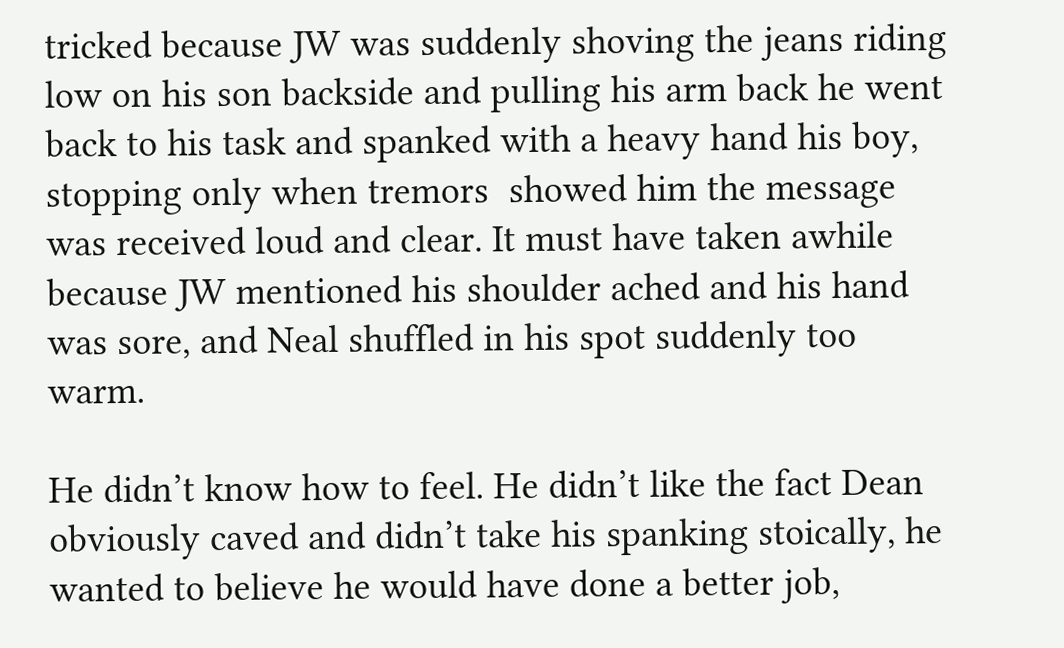tricked because JW was suddenly shoving the jeans riding low on his son backside and pulling his arm back he went back to his task and spanked with a heavy hand his boy, stopping only when tremors  showed him the message was received loud and clear. It must have taken awhile because JW mentioned his shoulder ached and his hand was sore, and Neal shuffled in his spot suddenly too warm.

He didn’t know how to feel. He didn’t like the fact Dean obviously caved and didn’t take his spanking stoically, he wanted to believe he would have done a better job,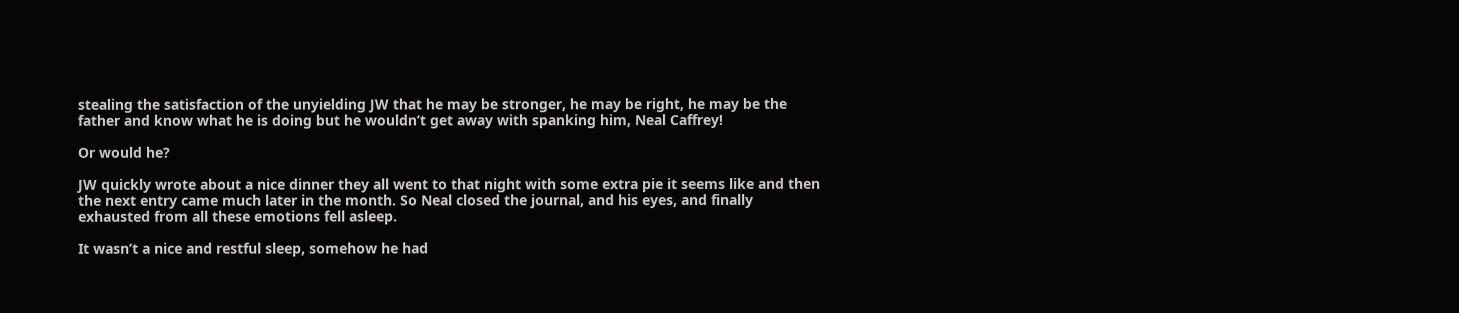stealing the satisfaction of the unyielding JW that he may be stronger, he may be right, he may be the father and know what he is doing but he wouldn’t get away with spanking him, Neal Caffrey!

Or would he?

JW quickly wrote about a nice dinner they all went to that night with some extra pie it seems like and then the next entry came much later in the month. So Neal closed the journal, and his eyes, and finally exhausted from all these emotions fell asleep.

It wasn’t a nice and restful sleep, somehow he had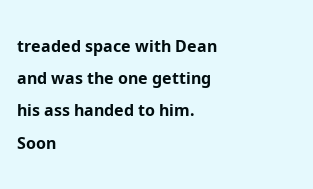treaded space with Dean and was the one getting his ass handed to him. Soon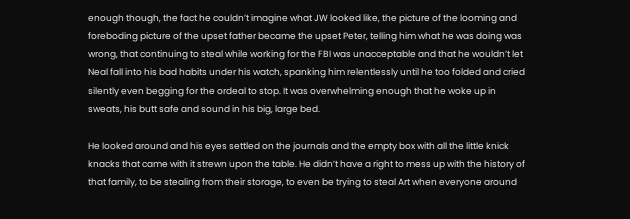enough though, the fact he couldn’t imagine what JW looked like, the picture of the looming and foreboding picture of the upset father became the upset Peter, telling him what he was doing was wrong, that continuing to steal while working for the FBI was unacceptable and that he wouldn’t let Neal fall into his bad habits under his watch, spanking him relentlessly until he too folded and cried silently even begging for the ordeal to stop. It was overwhelming enough that he woke up in sweats, his butt safe and sound in his big, large bed.

He looked around and his eyes settled on the journals and the empty box with all the little knick knacks that came with it strewn upon the table. He didn’t have a right to mess up with the history of that family, to be stealing from their storage, to even be trying to steal Art when everyone around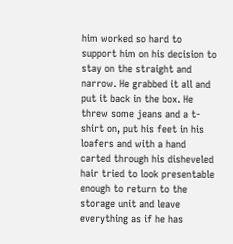him worked so hard to support him on his decision to stay on the straight and narrow. He grabbed it all and put it back in the box. He threw some jeans and a t-shirt on, put his feet in his loafers and with a hand carted through his disheveled hair tried to look presentable enough to return to the storage unit and leave everything as if he has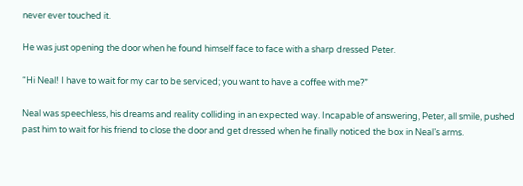never ever touched it.

He was just opening the door when he found himself face to face with a sharp dressed Peter.

“Hi Neal! I have to wait for my car to be serviced; you want to have a coffee with me?”

Neal was speechless, his dreams and reality colliding in an expected way. Incapable of answering, Peter, all smile, pushed past him to wait for his friend to close the door and get dressed when he finally noticed the box in Neal’s arms.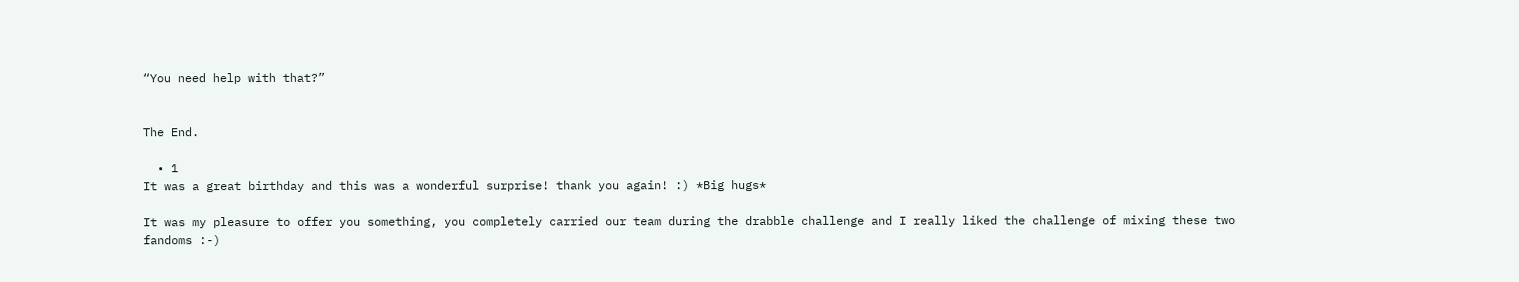“You need help with that?”


The End.

  • 1
It was a great birthday and this was a wonderful surprise! thank you again! :) *Big hugs*

It was my pleasure to offer you something, you completely carried our team during the drabble challenge and I really liked the challenge of mixing these two fandoms :-)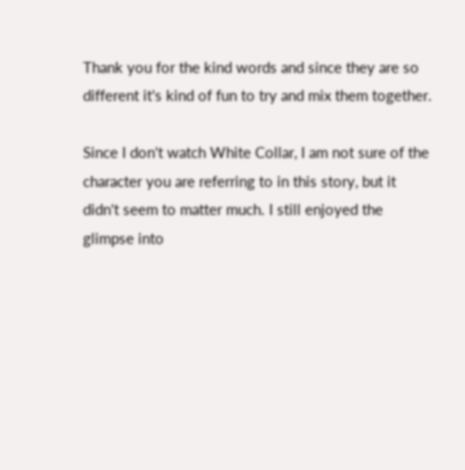Thank you for the kind words and since they are so different it's kind of fun to try and mix them together.

Since I don't watch White Collar, I am not sure of the character you are referring to in this story, but it didn't seem to matter much. I still enjoyed the glimpse into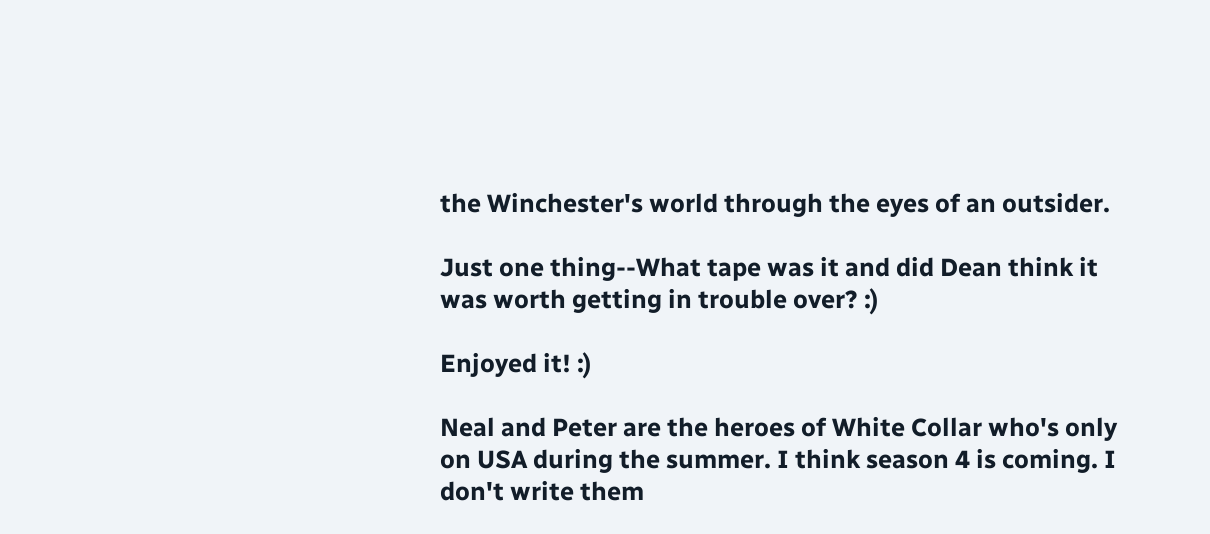the Winchester's world through the eyes of an outsider.

Just one thing--What tape was it and did Dean think it was worth getting in trouble over? :)

Enjoyed it! :)

Neal and Peter are the heroes of White Collar who's only on USA during the summer. I think season 4 is coming. I don't write them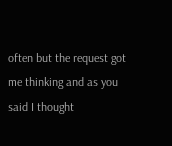often but the request got me thinking and as you said I thought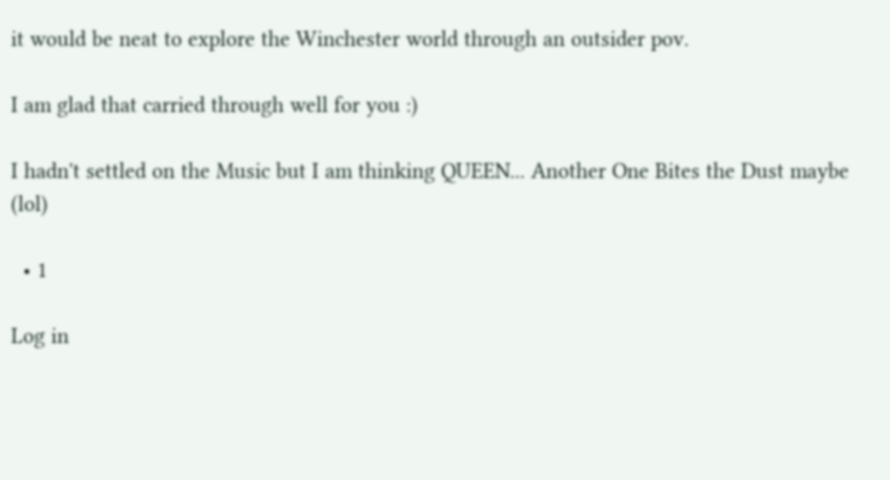it would be neat to explore the Winchester world through an outsider pov.

I am glad that carried through well for you :)

I hadn't settled on the Music but I am thinking QUEEN... Another One Bites the Dust maybe (lol)

  • 1

Log in